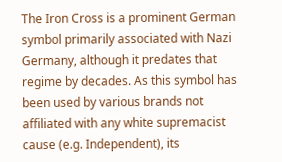The Iron Cross is a prominent German symbol primarily associated with Nazi Germany, although it predates that regime by decades. As this symbol has been used by various brands not affiliated with any white supremacist cause (e.g. Independent), its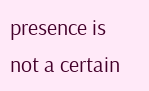presence is not a certain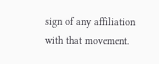sign of any affiliation with that movement.